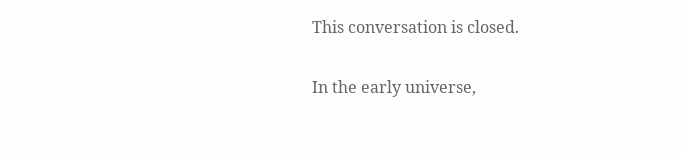This conversation is closed.

In the early universe,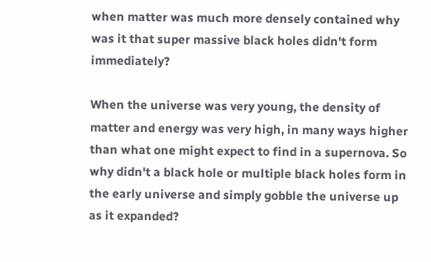when matter was much more densely contained why was it that super massive black holes didn't form immediately?

When the universe was very young, the density of matter and energy was very high, in many ways higher than what one might expect to find in a supernova. So why didn't a black hole or multiple black holes form in the early universe and simply gobble the universe up as it expanded?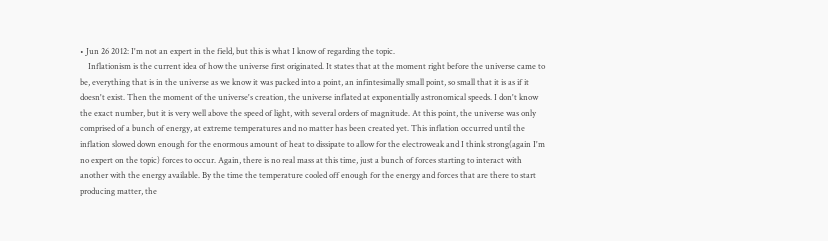• Jun 26 2012: I'm not an expert in the field, but this is what I know of regarding the topic.
    Inflationism is the current idea of how the universe first originated. It states that at the moment right before the universe came to be, everything that is in the universe as we know it was packed into a point, an infintesimally small point, so small that it is as if it doesn't exist. Then the moment of the universe's creation, the universe inflated at exponentially astronomical speeds. I don't know the exact number, but it is very well above the speed of light, with several orders of magnitude. At this point, the universe was only comprised of a bunch of energy, at extreme temperatures and no matter has been created yet. This inflation occurred until the inflation slowed down enough for the enormous amount of heat to dissipate to allow for the electroweak and I think strong(again I'm no expert on the topic) forces to occur. Again, there is no real mass at this time, just a bunch of forces starting to interact with another with the energy available. By the time the temperature cooled off enough for the energy and forces that are there to start producing matter, the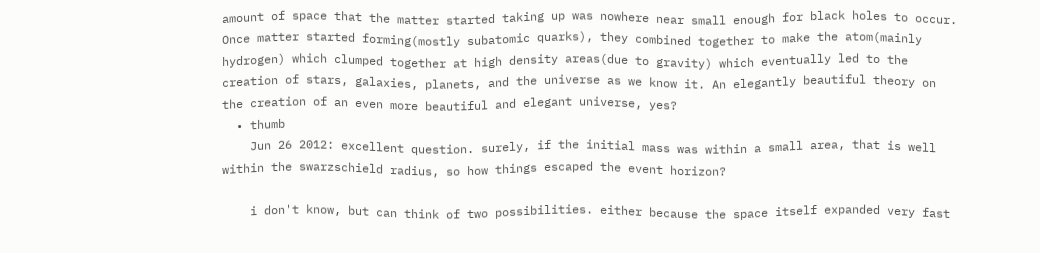amount of space that the matter started taking up was nowhere near small enough for black holes to occur. Once matter started forming(mostly subatomic quarks), they combined together to make the atom(mainly hydrogen) which clumped together at high density areas(due to gravity) which eventually led to the creation of stars, galaxies, planets, and the universe as we know it. An elegantly beautiful theory on the creation of an even more beautiful and elegant universe, yes?
  • thumb
    Jun 26 2012: excellent question. surely, if the initial mass was within a small area, that is well within the swarzschield radius, so how things escaped the event horizon?

    i don't know, but can think of two possibilities. either because the space itself expanded very fast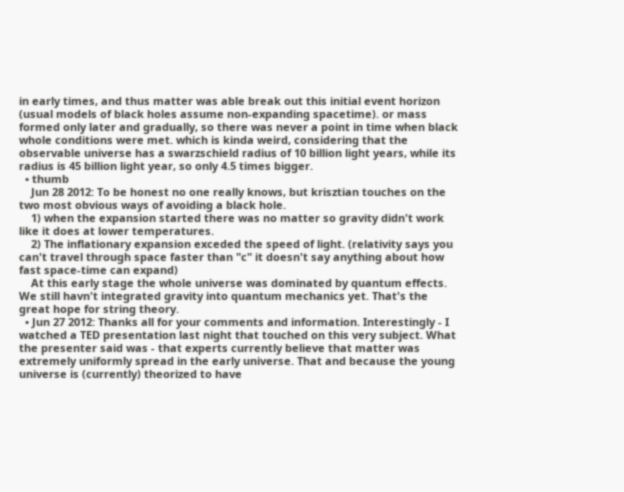in early times, and thus matter was able break out this initial event horizon (usual models of black holes assume non-expanding spacetime). or mass formed only later and gradually, so there was never a point in time when black whole conditions were met. which is kinda weird, considering that the observable universe has a swarzschield radius of 10 billion light years, while its radius is 45 billion light year, so only 4.5 times bigger.
  • thumb
    Jun 28 2012: To be honest no one really knows, but krisztian touches on the two most obvious ways of avoiding a black hole.
    1) when the expansion started there was no matter so gravity didn't work like it does at lower temperatures.
    2) The inflationary expansion exceded the speed of light. (relativity says you can't travel through space faster than "c" it doesn't say anything about how fast space-time can expand)
    At this early stage the whole universe was dominated by quantum effects. We still havn't integrated gravity into quantum mechanics yet. That's the great hope for string theory.
  • Jun 27 2012: Thanks all for your comments and information. Interestingly - I watched a TED presentation last night that touched on this very subject. What the presenter said was - that experts currently believe that matter was extremely uniformly spread in the early universe. That and because the young universe is (currently) theorized to have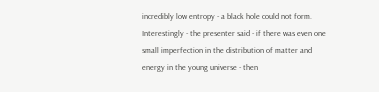incredibly low entropy - a black hole could not form. Interestingly - the presenter said - if there was even one small imperfection in the distribution of matter and energy in the young universe - then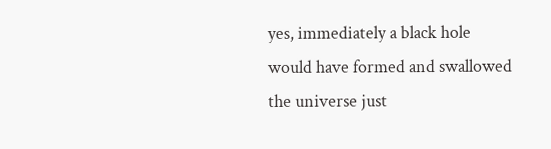yes, immediately a black hole would have formed and swallowed the universe just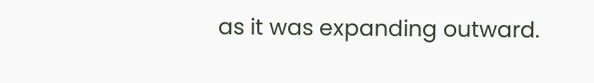as it was expanding outward.